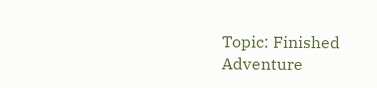Topic: Finished Adventure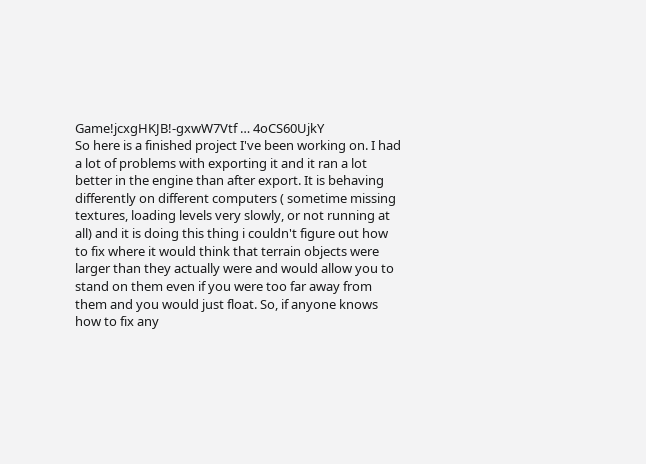Game!jcxgHKJB!-gxwW7Vtf … 4oCS60UjkY
So here is a finished project I've been working on. I had a lot of problems with exporting it and it ran a lot better in the engine than after export. It is behaving differently on different computers ( sometime missing textures, loading levels very slowly, or not running at all) and it is doing this thing i couldn't figure out how to fix where it would think that terrain objects were larger than they actually were and would allow you to stand on them even if you were too far away from them and you would just float. So, if anyone knows how to fix any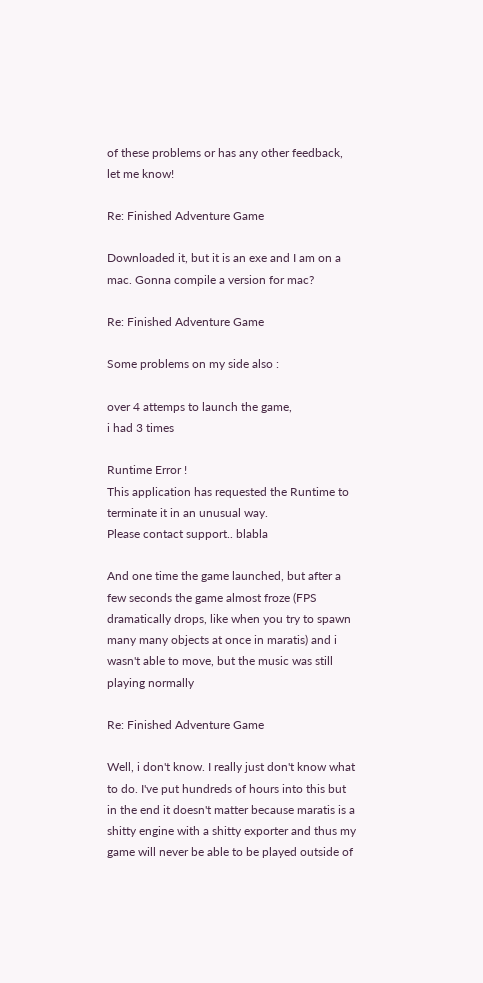of these problems or has any other feedback, let me know!

Re: Finished Adventure Game

Downloaded it, but it is an exe and I am on a mac. Gonna compile a version for mac?

Re: Finished Adventure Game

Some problems on my side also :

over 4 attemps to launch the game,
i had 3 times

Runtime Error !
This application has requested the Runtime to terminate it in an unusual way.
Please contact support.. blabla

And one time the game launched, but after a few seconds the game almost froze (FPS dramatically drops, like when you try to spawn many many objects at once in maratis) and i wasn't able to move, but the music was still playing normally

Re: Finished Adventure Game

Well, i don't know. I really just don't know what to do. I've put hundreds of hours into this but in the end it doesn't matter because maratis is a shitty engine with a shitty exporter and thus my game will never be able to be played outside of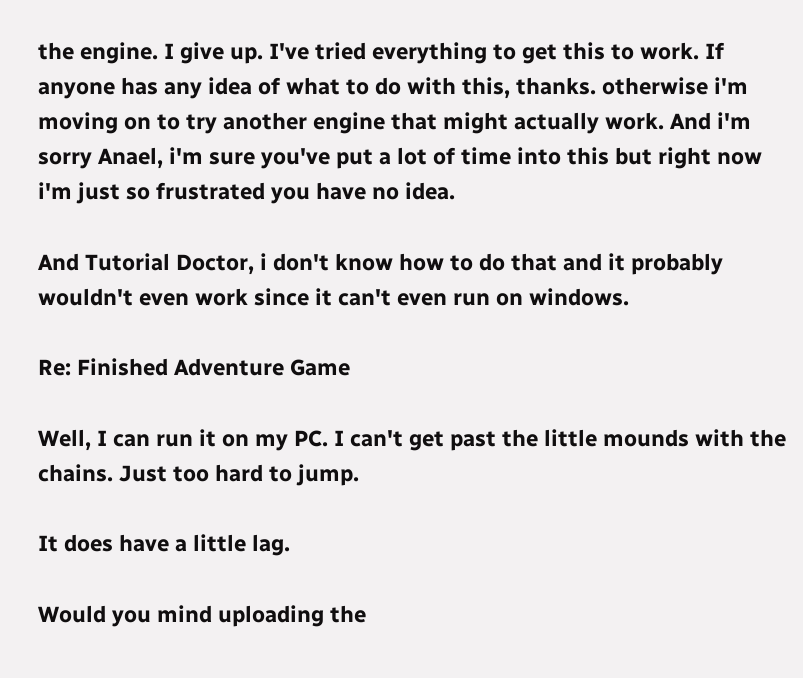the engine. I give up. I've tried everything to get this to work. If anyone has any idea of what to do with this, thanks. otherwise i'm moving on to try another engine that might actually work. And i'm sorry Anael, i'm sure you've put a lot of time into this but right now i'm just so frustrated you have no idea.

And Tutorial Doctor, i don't know how to do that and it probably wouldn't even work since it can't even run on windows.

Re: Finished Adventure Game

Well, I can run it on my PC. I can't get past the little mounds with the chains. Just too hard to jump.

It does have a little lag.

Would you mind uploading the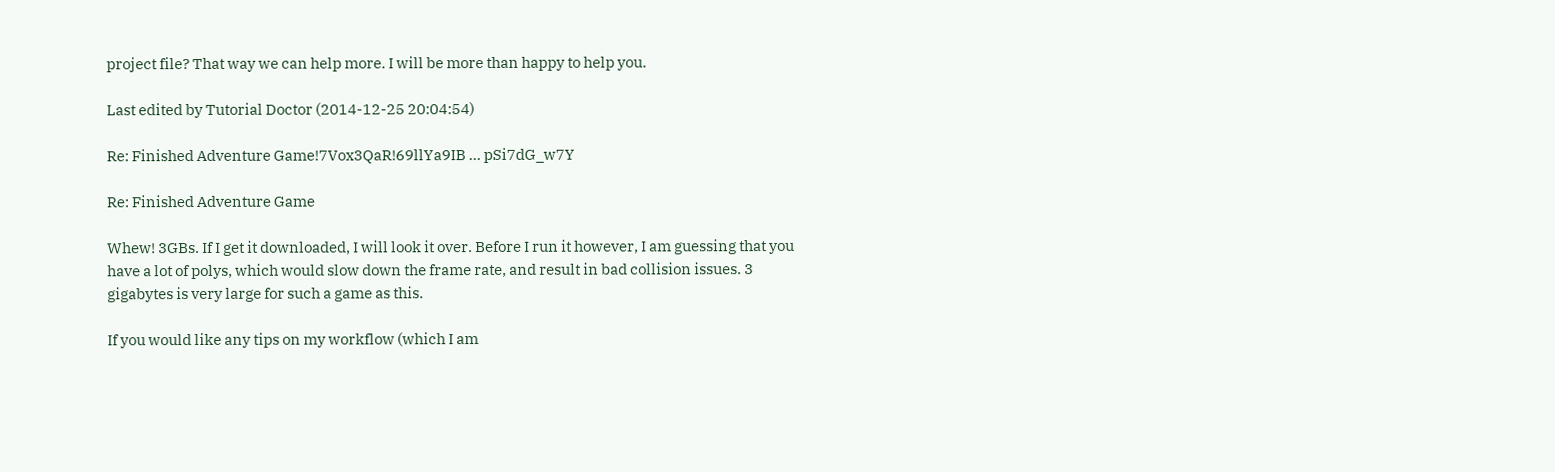project file? That way we can help more. I will be more than happy to help you.

Last edited by Tutorial Doctor (2014-12-25 20:04:54)

Re: Finished Adventure Game!7Vox3QaR!69llYa9IB … pSi7dG_w7Y

Re: Finished Adventure Game

Whew! 3GBs. If I get it downloaded, I will look it over. Before I run it however, I am guessing that you have a lot of polys, which would slow down the frame rate, and result in bad collision issues. 3 gigabytes is very large for such a game as this.

If you would like any tips on my workflow (which I am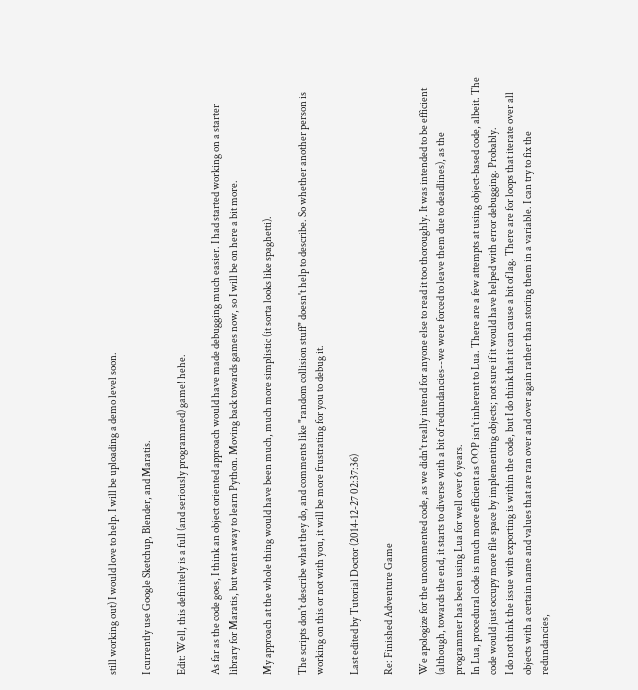still working out) I would love to help. I will be uploading a demo level soon.

I currently use Google Sketchup, Blender, and Maratis.

Edit: Well, this definitely is a full (and seriously programmed) game! hehe.

As far as the code goes, I think an object oriented approach would have made debugging much easier. I had started working on a starter library for Maratis, but went away to learn Python. Moving back towards games now, so I will be on here a bit more.

My approach at the whole thing would have been much, much more simplistic (it sorta looks like spaghetti).

The scripts don't describe what they do, and comments like "random collision stuff" doesn't help to describe. So whether another person is working on this or not with you, it will be more frustrating for you to debug it.

Last edited by Tutorial Doctor (2014-12-27 02:37:36)

Re: Finished Adventure Game

We apologize for the uncommented code, as we didn't really intend for anyone else to read it too thoroughly. It was intended to be efficient (although, towards the end, it starts to diverse with a bit of redundancies--we were forced to leave them due to deadlines), as the programmer has been using Lua for well over 6 years.
In Lua, procedural code is much more efficient as OOP isn't inherent to Lua. There are a few attempts at using object-based code, albeit. The code would just occupy more file space by implementing objects; not sure if it would have helped with error debugging. Probably.
I do not think the issue with exporting is within the code, but I do think that it can cause a bit of lag. There are for loops that iterate over all objects with a certain name and values that are ran over and over again rather than storing them in a variable. I can try to fix the redundancies,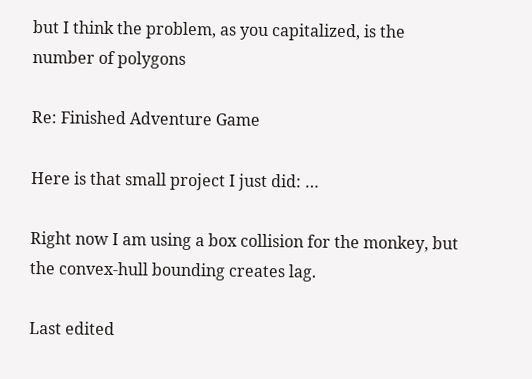but I think the problem, as you capitalized, is the number of polygons

Re: Finished Adventure Game

Here is that small project I just did: …

Right now I am using a box collision for the monkey, but the convex-hull bounding creates lag.

Last edited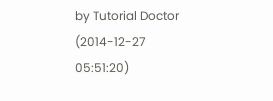by Tutorial Doctor (2014-12-27 05:51:20)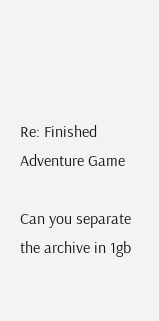Re: Finished Adventure Game

Can you separate the archive in 1gb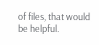of files, that would be helpful.